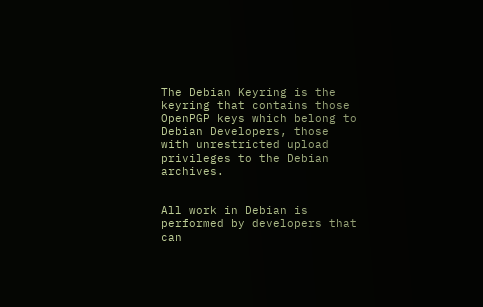The Debian Keyring is the keyring that contains those OpenPGP keys which belong to Debian Developers, those with unrestricted upload privileges to the Debian archives.


All work in Debian is performed by developers that can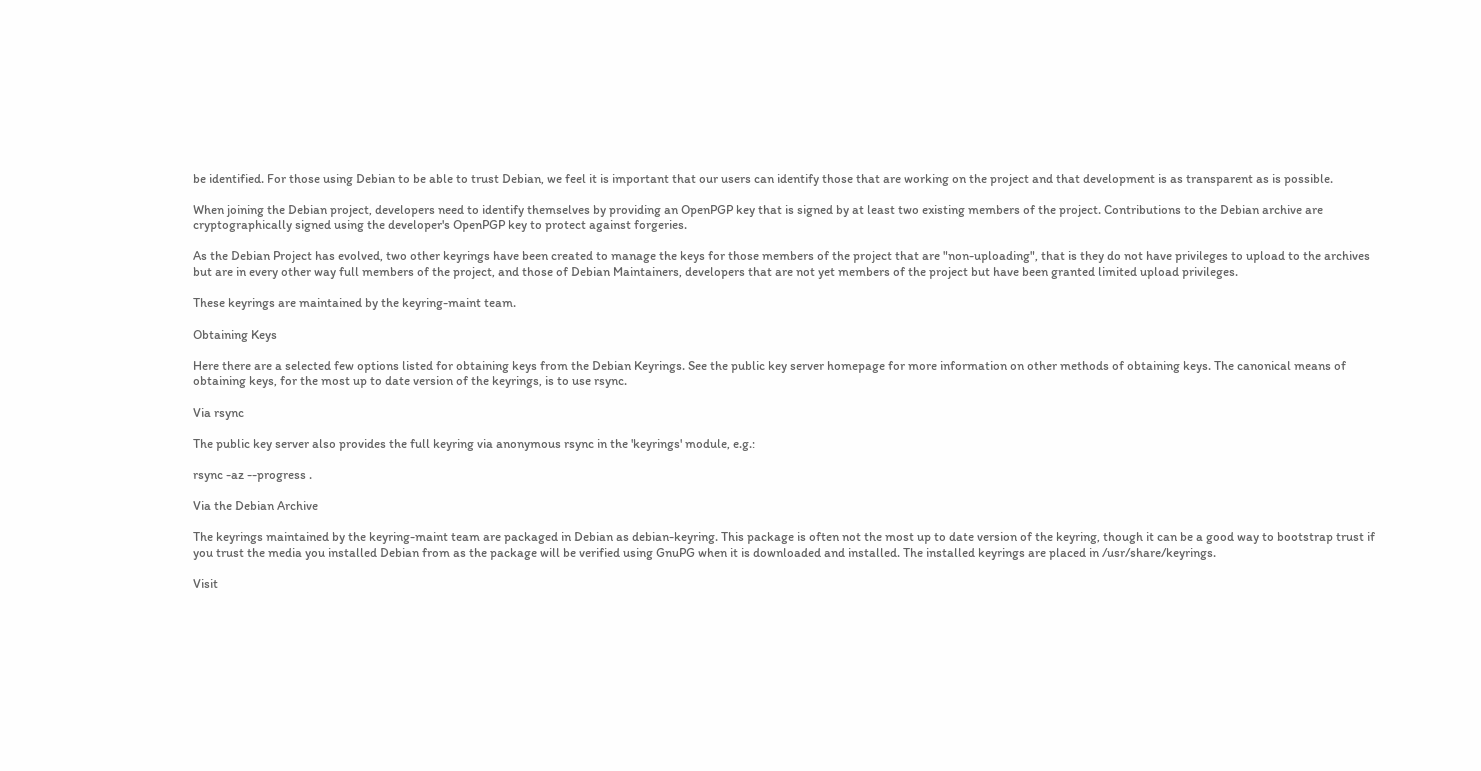be identified. For those using Debian to be able to trust Debian, we feel it is important that our users can identify those that are working on the project and that development is as transparent as is possible.

When joining the Debian project, developers need to identify themselves by providing an OpenPGP key that is signed by at least two existing members of the project. Contributions to the Debian archive are cryptographically signed using the developer's OpenPGP key to protect against forgeries.

As the Debian Project has evolved, two other keyrings have been created to manage the keys for those members of the project that are "non-uploading", that is they do not have privileges to upload to the archives but are in every other way full members of the project, and those of Debian Maintainers, developers that are not yet members of the project but have been granted limited upload privileges.

These keyrings are maintained by the keyring-maint team.

Obtaining Keys

Here there are a selected few options listed for obtaining keys from the Debian Keyrings. See the public key server homepage for more information on other methods of obtaining keys. The canonical means of obtaining keys, for the most up to date version of the keyrings, is to use rsync.

Via rsync

The public key server also provides the full keyring via anonymous rsync in the 'keyrings' module, e.g.:

rsync -az --progress .

Via the Debian Archive

The keyrings maintained by the keyring-maint team are packaged in Debian as debian-keyring. This package is often not the most up to date version of the keyring, though it can be a good way to bootstrap trust if you trust the media you installed Debian from as the package will be verified using GnuPG when it is downloaded and installed. The installed keyrings are placed in /usr/share/keyrings.

Visit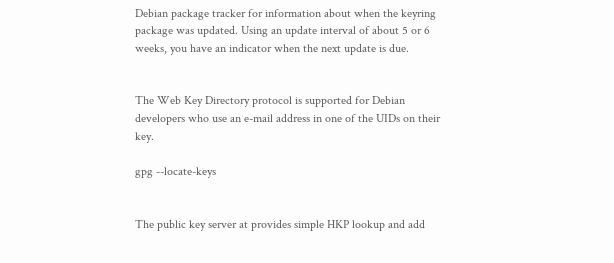Debian package tracker for information about when the keyring package was updated. Using an update interval of about 5 or 6 weeks, you have an indicator when the next update is due.


The Web Key Directory protocol is supported for Debian developers who use an e-mail address in one of the UIDs on their key.

gpg --locate-keys


The public key server at provides simple HKP lookup and add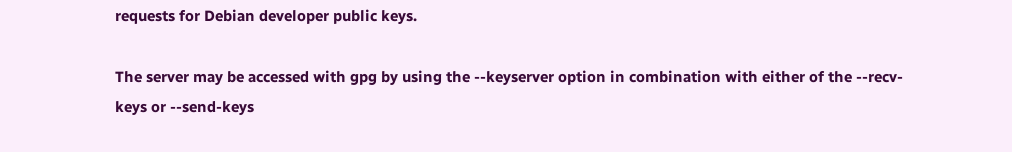requests for Debian developer public keys.

The server may be accessed with gpg by using the --keyserver option in combination with either of the --recv-keys or --send-keys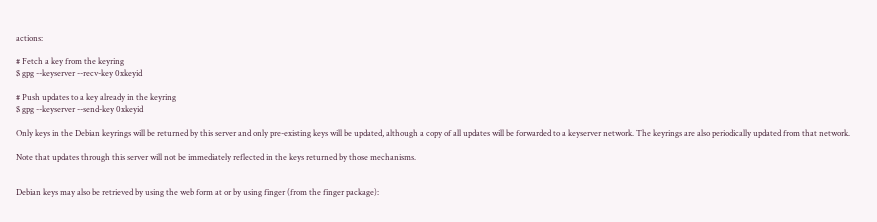actions:

# Fetch a key from the keyring
$ gpg --keyserver --recv-key 0xkeyid

# Push updates to a key already in the keyring
$ gpg --keyserver --send-key 0xkeyid

Only keys in the Debian keyrings will be returned by this server and only pre-existing keys will be updated, although a copy of all updates will be forwarded to a keyserver network. The keyrings are also periodically updated from that network.

Note that updates through this server will not be immediately reflected in the keys returned by those mechanisms.


Debian keys may also be retrieved by using the web form at or by using finger (from the finger package):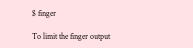$ finger

To limit the finger output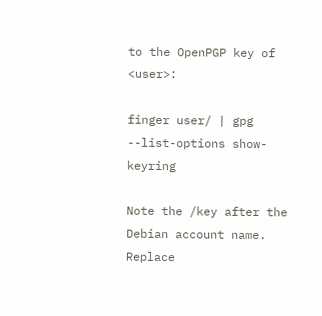to the OpenPGP key of <user>:

finger user/ | gpg --list-options show-keyring

Note the /key after the Debian account name. Replace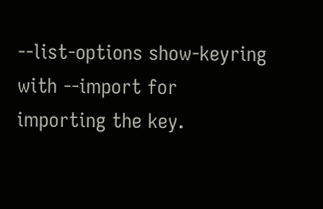--list-options show-keyring with --import for importing the key.